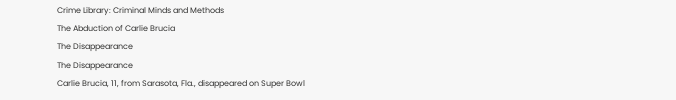Crime Library: Criminal Minds and Methods
The Abduction of Carlie Brucia
The Disappearance
The Disappearance
Carlie Brucia, 11, from Sarasota, Fla., disappeared on Super Bowl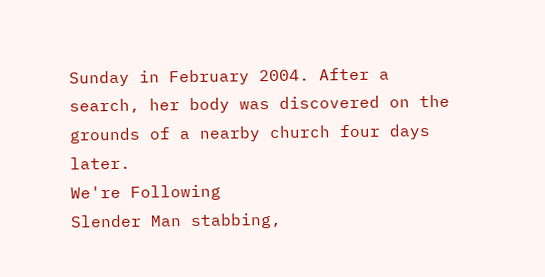Sunday in February 2004. After a search, her body was discovered on the grounds of a nearby church four days later.
We're Following
Slender Man stabbing,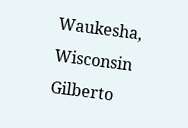Waukesha, Wisconsin
Gilberto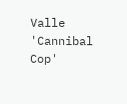Valle 'Cannibal Cop'